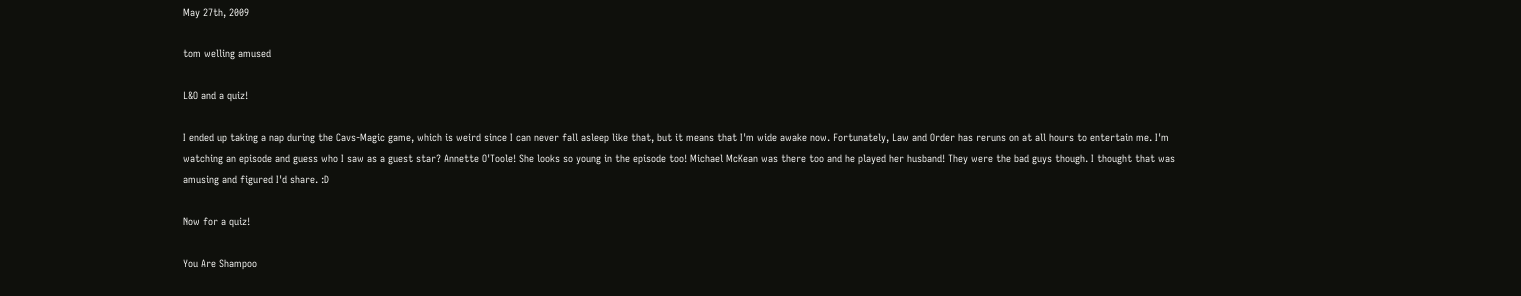May 27th, 2009

tom welling amused

L&O and a quiz!

I ended up taking a nap during the Cavs-Magic game, which is weird since I can never fall asleep like that, but it means that I'm wide awake now. Fortunately, Law and Order has reruns on at all hours to entertain me. I'm watching an episode and guess who I saw as a guest star? Annette O'Toole! She looks so young in the episode too! Michael McKean was there too and he played her husband! They were the bad guys though. I thought that was amusing and figured I'd share. :D

Now for a quiz!

You Are Shampoo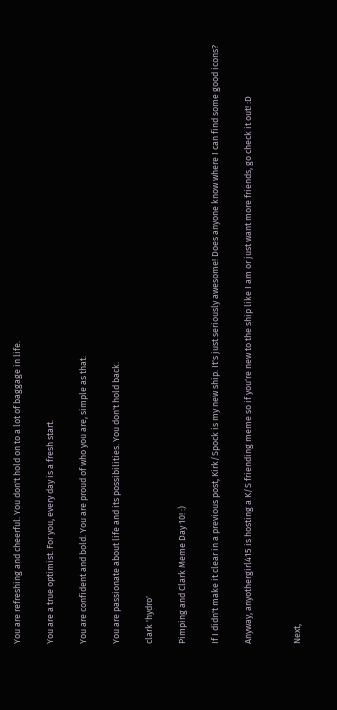You are refreshing and cheerful. You don't hold on to a lot of baggage in life.

You are a true optimist. For you, every day is a fresh start.

You are confident and bold. You are proud of who you are, simple as that.

You are passionate about life and its possibilities. You don't hold back.

clark 'hydro'

Pimping and Clark Meme Day 10! :)

If I didn't make it clear in a previous post, Kirk/Spock is my new ship. It's just seriously awesome! Does anyone know where I can find some good icons?

Anyway, anyothergirl415 is hosting a K/S friending meme so if you're new to the ship like I am or just want more friends, go check it out! :D


Next,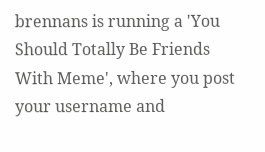brennans is running a 'You Should Totally Be Friends With Meme', where you post your username and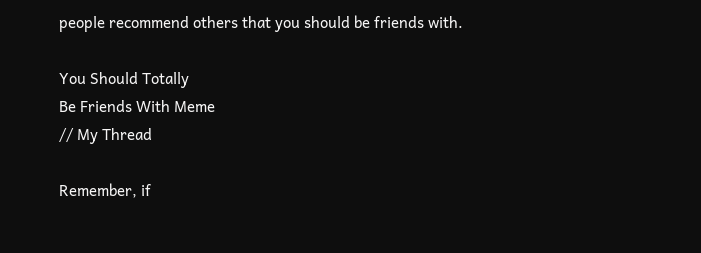people recommend others that you should be friends with.

You Should Totally
Be Friends With Meme
// My Thread

Remember, if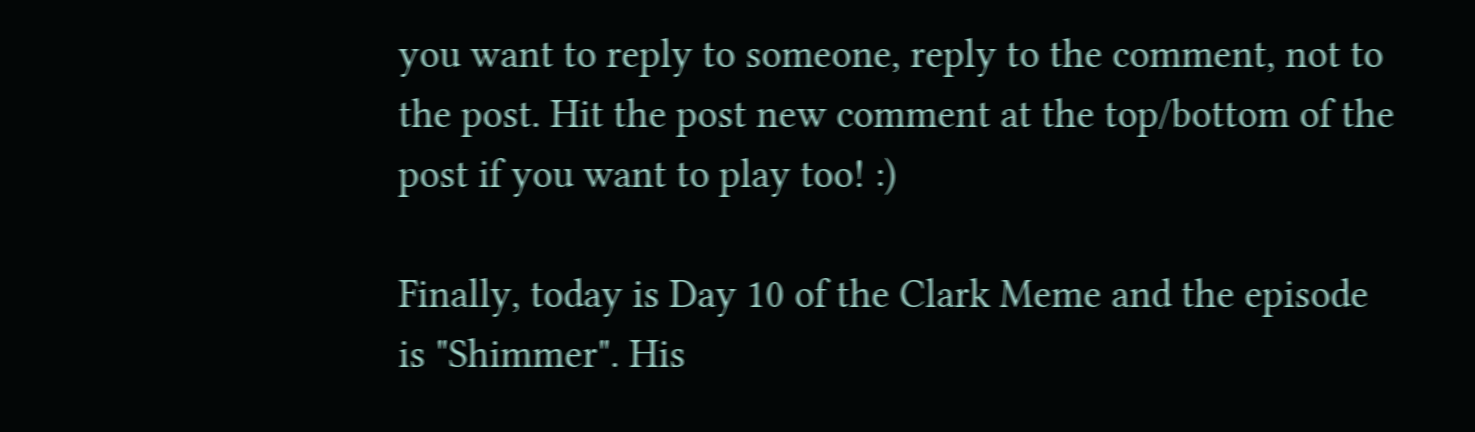you want to reply to someone, reply to the comment, not to the post. Hit the post new comment at the top/bottom of the post if you want to play too! :)

Finally, today is Day 10 of the Clark Meme and the episode is "Shimmer". His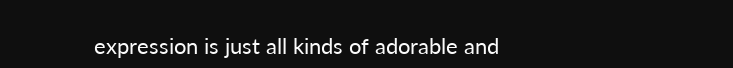expression is just all kinds of adorable and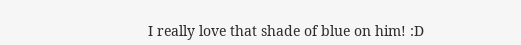I really love that shade of blue on him! :D